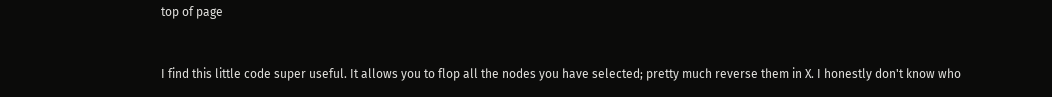top of page


I find this little code super useful. It allows you to flop all the nodes you have selected; pretty much reverse them in X. I honestly don't know who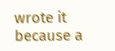wrote it because a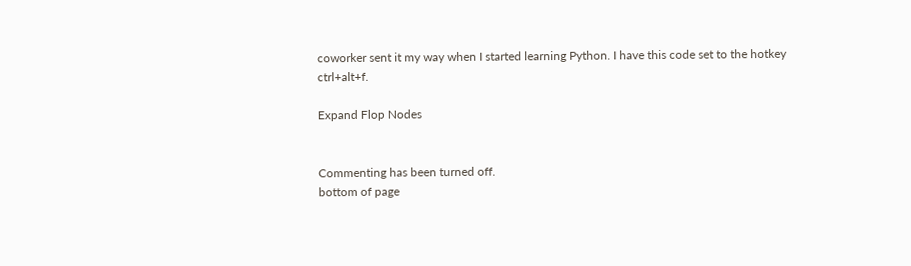coworker sent it my way when I started learning Python. I have this code set to the hotkey ctrl+alt+f.

Expand Flop Nodes


Commenting has been turned off.
bottom of page